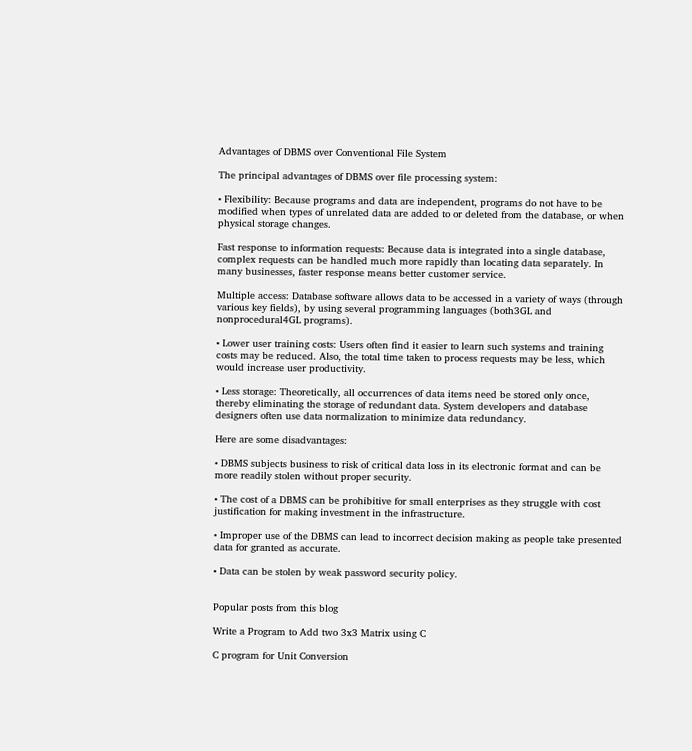Advantages of DBMS over Conventional File System

The principal advantages of DBMS over file processing system:

• Flexibility: Because programs and data are independent, programs do not have to be modified when types of unrelated data are added to or deleted from the database, or when physical storage changes.

Fast response to information requests: Because data is integrated into a single database, complex requests can be handled much more rapidly than locating data separately. In many businesses, faster response means better customer service.

Multiple access: Database software allows data to be accessed in a variety of ways (through various key fields), by using several programming languages (both3GL and nonprocedural4GL programs).

• Lower user training costs: Users often find it easier to learn such systems and training costs may be reduced. Also, the total time taken to process requests may be less, which would increase user productivity.

• Less storage: Theoretically, all occurrences of data items need be stored only once, thereby eliminating the storage of redundant data. System developers and database designers often use data normalization to minimize data redundancy.

Here are some disadvantages:

• DBMS subjects business to risk of critical data loss in its electronic format and can be more readily stolen without proper security.

• The cost of a DBMS can be prohibitive for small enterprises as they struggle with cost justification for making investment in the infrastructure.

• Improper use of the DBMS can lead to incorrect decision making as people take presented data for granted as accurate.

• Data can be stolen by weak password security policy.


Popular posts from this blog

Write a Program to Add two 3x3 Matrix using C

C program for Unit Conversion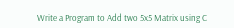Write a Program to Add two 5x5 Matrix using C